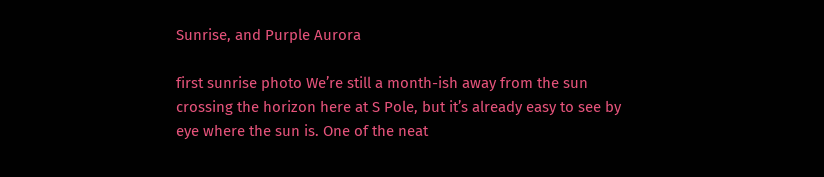Sunrise, and Purple Aurora

first sunrise photo We’re still a month-ish away from the sun crossing the horizon here at S Pole, but it’s already easy to see by eye where the sun is. One of the neat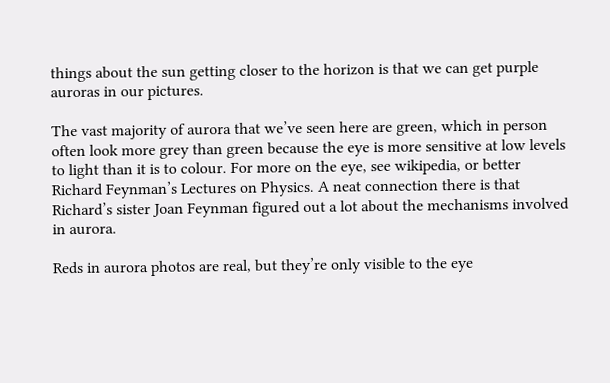things about the sun getting closer to the horizon is that we can get purple auroras in our pictures.

The vast majority of aurora that we’ve seen here are green, which in person often look more grey than green because the eye is more sensitive at low levels to light than it is to colour. For more on the eye, see wikipedia, or better Richard Feynman’s Lectures on Physics. A neat connection there is that Richard’s sister Joan Feynman figured out a lot about the mechanisms involved in aurora.

Reds in aurora photos are real, but they’re only visible to the eye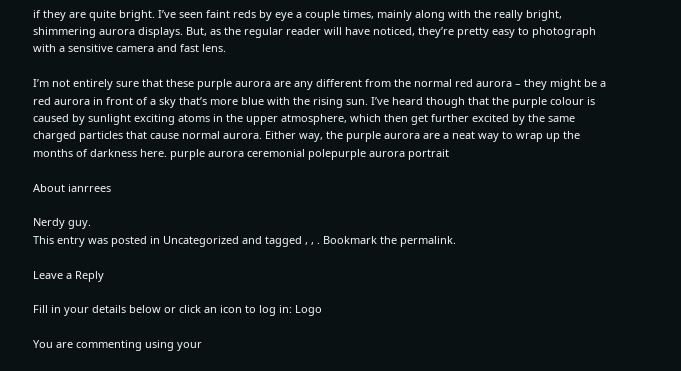if they are quite bright. I’ve seen faint reds by eye a couple times, mainly along with the really bright, shimmering aurora displays. But, as the regular reader will have noticed, they’re pretty easy to photograph with a sensitive camera and fast lens.

I’m not entirely sure that these purple aurora are any different from the normal red aurora – they might be a red aurora in front of a sky that’s more blue with the rising sun. I’ve heard though that the purple colour is caused by sunlight exciting atoms in the upper atmosphere, which then get further excited by the same charged particles that cause normal aurora. Either way, the purple aurora are a neat way to wrap up the months of darkness here. purple aurora ceremonial polepurple aurora portrait

About ianrrees

Nerdy guy.
This entry was posted in Uncategorized and tagged , , . Bookmark the permalink.

Leave a Reply

Fill in your details below or click an icon to log in: Logo

You are commenting using your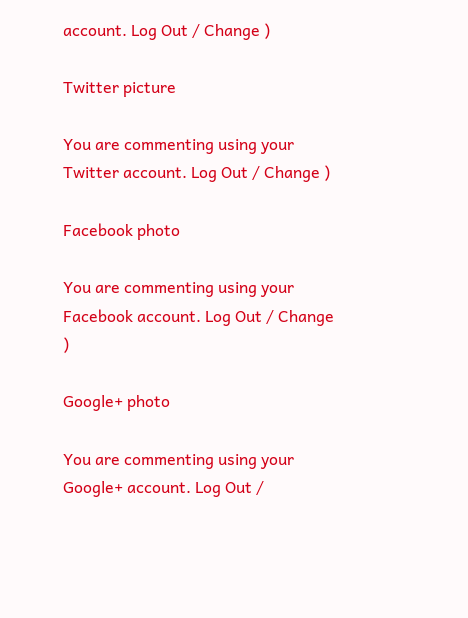account. Log Out / Change )

Twitter picture

You are commenting using your Twitter account. Log Out / Change )

Facebook photo

You are commenting using your Facebook account. Log Out / Change )

Google+ photo

You are commenting using your Google+ account. Log Out /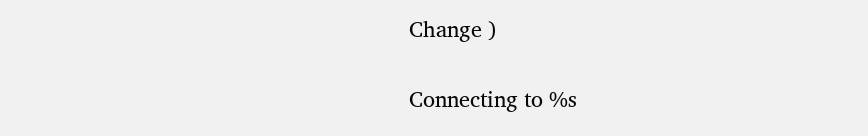Change )

Connecting to %s